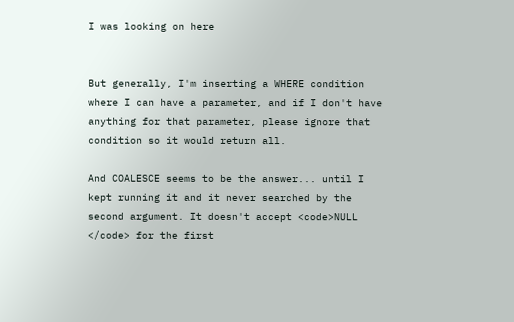I was looking on here


But generally, I'm inserting a WHERE condition where I can have a parameter, and if I don't have anything for that parameter, please ignore that condition so it would return all.

And COALESCE seems to be the answer... until I kept running it and it never searched by the second argument. It doesn't accept <code>NULL </code> for the first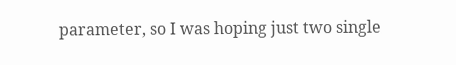parameter, so I was hoping just two single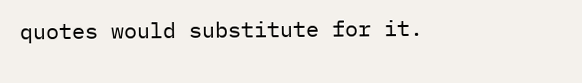quotes would substitute for it.